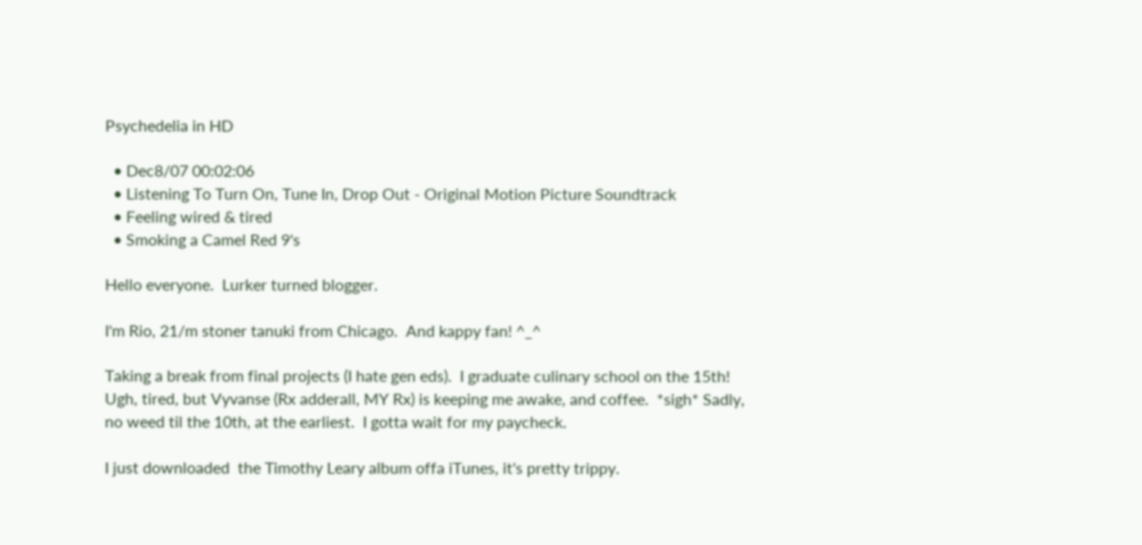Psychedelia in HD

  • Dec8/07 00:02:06
  • Listening To Turn On, Tune In, Drop Out - Original Motion Picture Soundtrack
  • Feeling wired & tired
  • Smoking a Camel Red 9's

Hello everyone.  Lurker turned blogger.

I'm Rio, 21/m stoner tanuki from Chicago.  And kappy fan! ^_^

Taking a break from final projects (I hate gen eds).  I graduate culinary school on the 15th!  Ugh, tired, but Vyvanse (Rx adderall, MY Rx) is keeping me awake, and coffee.  *sigh* Sadly, no weed til the 10th, at the earliest.  I gotta wait for my paycheck.

I just downloaded  the Timothy Leary album offa iTunes, it's pretty trippy.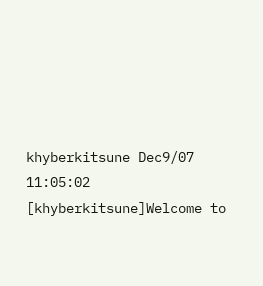khyberkitsune Dec9/07 11:05:02
[khyberkitsune]Welcome to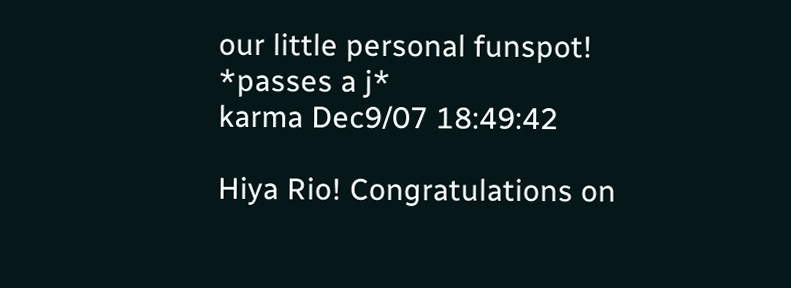our little personal funspot! *passes a j*
karma Dec9/07 18:49:42

Hiya Rio! Congratulations on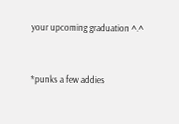your upcoming graduation ^.^


*punks a few addies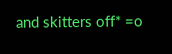and skitters off* =o